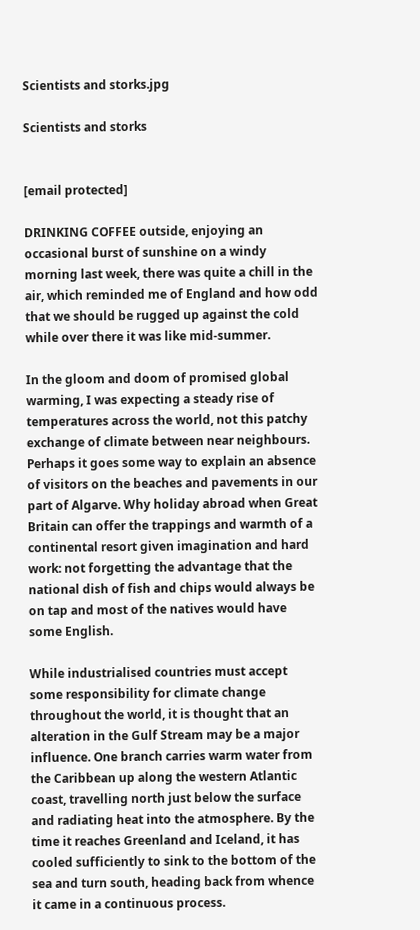Scientists and storks.jpg

Scientists and storks


[email protected]

DRINKING COFFEE outside, enjoying an occasional burst of sunshine on a windy morning last week, there was quite a chill in the air, which reminded me of England and how odd that we should be rugged up against the cold while over there it was like mid-summer.

In the gloom and doom of promised global warming, I was expecting a steady rise of temperatures across the world, not this patchy exchange of climate between near neighbours. Perhaps it goes some way to explain an absence of visitors on the beaches and pavements in our part of Algarve. Why holiday abroad when Great Britain can offer the trappings and warmth of a continental resort given imagination and hard work: not forgetting the advantage that the national dish of fish and chips would always be on tap and most of the natives would have some English.

While industrialised countries must accept some responsibility for climate change throughout the world, it is thought that an alteration in the Gulf Stream may be a major influence. One branch carries warm water from the Caribbean up along the western Atlantic coast, travelling north just below the surface and radiating heat into the atmosphere. By the time it reaches Greenland and Iceland, it has cooled sufficiently to sink to the bottom of the sea and turn south, heading back from whence it came in a continuous process.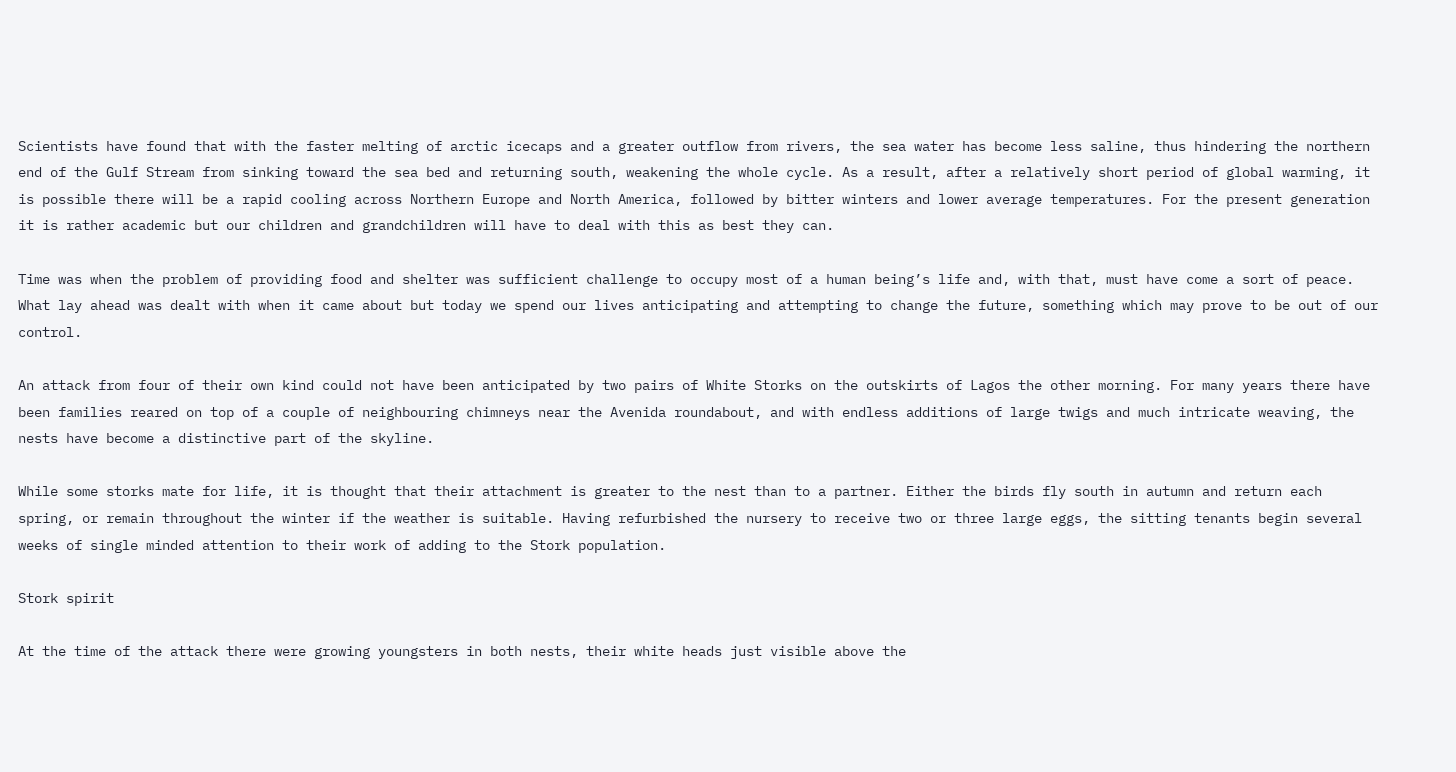Scientists have found that with the faster melting of arctic icecaps and a greater outflow from rivers, the sea water has become less saline, thus hindering the northern end of the Gulf Stream from sinking toward the sea bed and returning south, weakening the whole cycle. As a result, after a relatively short period of global warming, it is possible there will be a rapid cooling across Northern Europe and North America, followed by bitter winters and lower average temperatures. For the present generation it is rather academic but our children and grandchildren will have to deal with this as best they can.

Time was when the problem of providing food and shelter was sufficient challenge to occupy most of a human being’s life and, with that, must have come a sort of peace. What lay ahead was dealt with when it came about but today we spend our lives anticipating and attempting to change the future, something which may prove to be out of our control.

An attack from four of their own kind could not have been anticipated by two pairs of White Storks on the outskirts of Lagos the other morning. For many years there have been families reared on top of a couple of neighbouring chimneys near the Avenida roundabout, and with endless additions of large twigs and much intricate weaving, the nests have become a distinctive part of the skyline.

While some storks mate for life, it is thought that their attachment is greater to the nest than to a partner. Either the birds fly south in autumn and return each spring, or remain throughout the winter if the weather is suitable. Having refurbished the nursery to receive two or three large eggs, the sitting tenants begin several weeks of single minded attention to their work of adding to the Stork population.

Stork spirit

At the time of the attack there were growing youngsters in both nests, their white heads just visible above the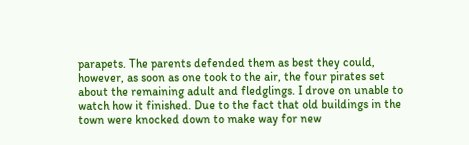parapets. The parents defended them as best they could, however, as soon as one took to the air, the four pirates set about the remaining adult and fledglings. I drove on unable to watch how it finished. Due to the fact that old buildings in the town were knocked down to make way for new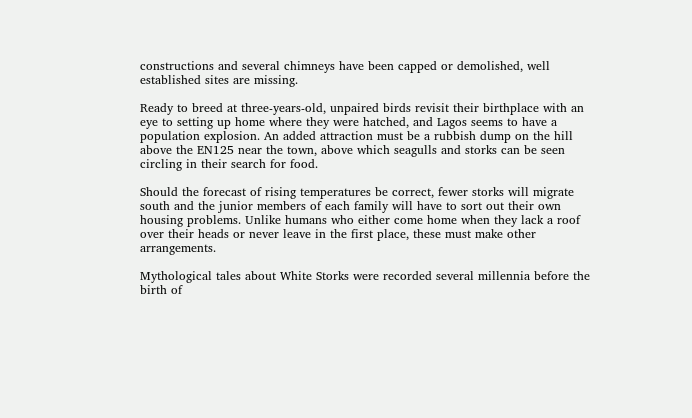constructions and several chimneys have been capped or demolished, well established sites are missing.

Ready to breed at three-years-old, unpaired birds revisit their birthplace with an eye to setting up home where they were hatched, and Lagos seems to have a population explosion. An added attraction must be a rubbish dump on the hill above the EN125 near the town, above which seagulls and storks can be seen circling in their search for food.

Should the forecast of rising temperatures be correct, fewer storks will migrate south and the junior members of each family will have to sort out their own housing problems. Unlike humans who either come home when they lack a roof over their heads or never leave in the first place, these must make other arrangements.

Mythological tales about White Storks were recorded several millennia before the birth of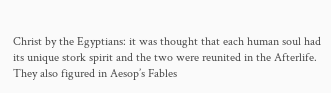Christ by the Egyptians: it was thought that each human soul had its unique stork spirit and the two were reunited in the Afterlife. They also figured in Aesop’s Fables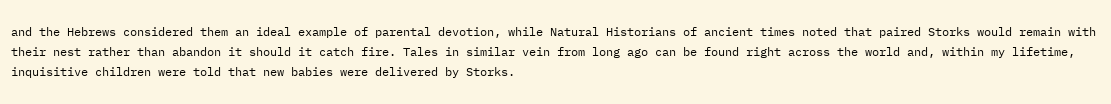and the Hebrews considered them an ideal example of parental devotion, while Natural Historians of ancient times noted that paired Storks would remain with their nest rather than abandon it should it catch fire. Tales in similar vein from long ago can be found right across the world and, within my lifetime, inquisitive children were told that new babies were delivered by Storks.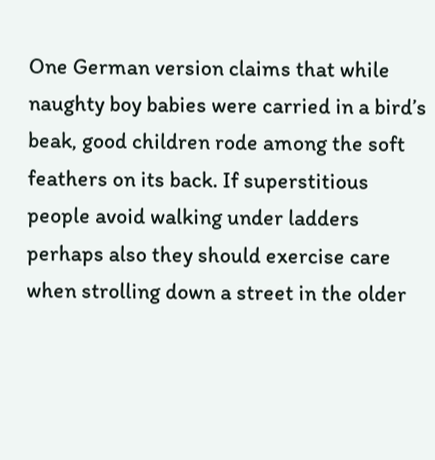One German version claims that while naughty boy babies were carried in a bird’s beak, good children rode among the soft feathers on its back. If superstitious people avoid walking under ladders perhaps also they should exercise care when strolling down a street in the older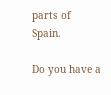parts of Spain.

Do you have a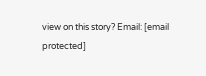view on this story? Email: [email protected]